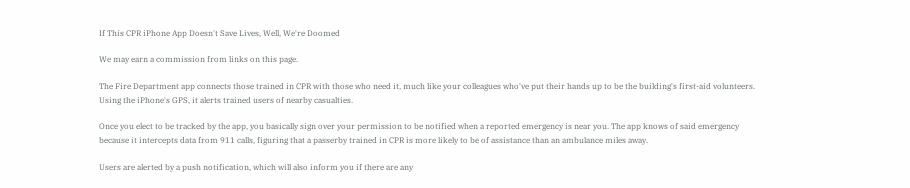If This CPR iPhone App Doesn't Save Lives, Well, We're Doomed

We may earn a commission from links on this page.

The Fire Department app connects those trained in CPR with those who need it, much like your colleagues who've put their hands up to be the building's first-aid volunteers. Using the iPhone's GPS, it alerts trained users of nearby casualties.

Once you elect to be tracked by the app, you basically sign over your permission to be notified when a reported emergency is near you. The app knows of said emergency because it intercepts data from 911 calls, figuring that a passerby trained in CPR is more likely to be of assistance than an ambulance miles away.

Users are alerted by a push notification, which will also inform you if there are any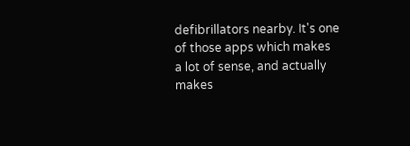defibrillators nearby. It's one of those apps which makes a lot of sense, and actually makes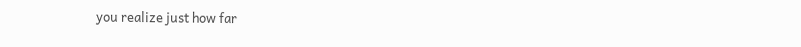you realize just how far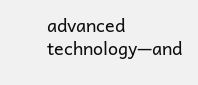advanced technology—and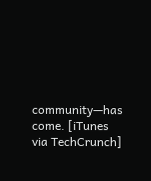community—has come. [iTunes via TechCrunch]